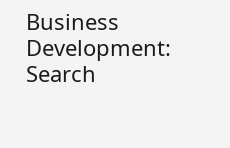Business Development: Search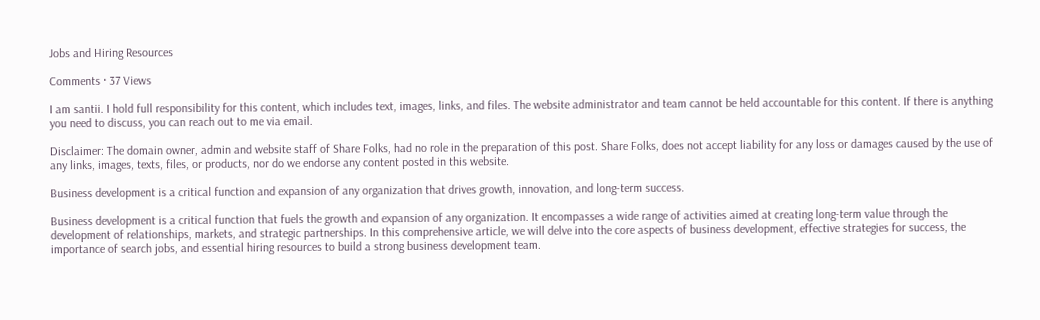Jobs and Hiring Resources

Comments · 37 Views

I am santii. I hold full responsibility for this content, which includes text, images, links, and files. The website administrator and team cannot be held accountable for this content. If there is anything you need to discuss, you can reach out to me via email.

Disclaimer: The domain owner, admin and website staff of Share Folks, had no role in the preparation of this post. Share Folks, does not accept liability for any loss or damages caused by the use of any links, images, texts, files, or products, nor do we endorse any content posted in this website.

Business development is a critical function and expansion of any organization that drives growth, innovation, and long-term success.

Business development is a critical function that fuels the growth and expansion of any organization. It encompasses a wide range of activities aimed at creating long-term value through the development of relationships, markets, and strategic partnerships. In this comprehensive article, we will delve into the core aspects of business development, effective strategies for success, the importance of search jobs, and essential hiring resources to build a strong business development team.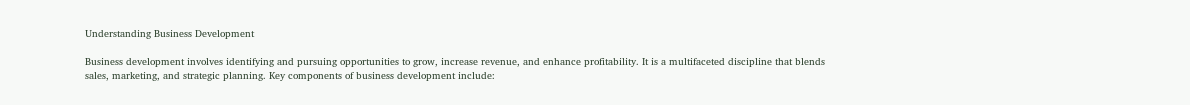Understanding Business Development

Business development involves identifying and pursuing opportunities to grow, increase revenue, and enhance profitability. It is a multifaceted discipline that blends sales, marketing, and strategic planning. Key components of business development include: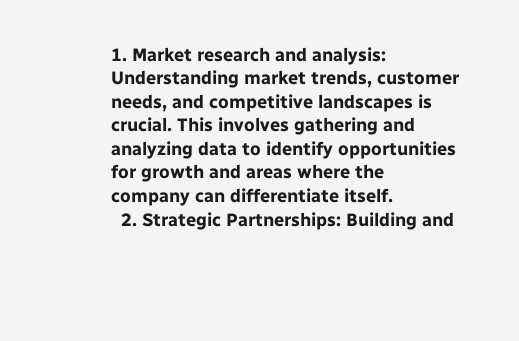1. Market research and analysis: Understanding market trends, customer needs, and competitive landscapes is crucial. This involves gathering and analyzing data to identify opportunities for growth and areas where the company can differentiate itself.
  2. Strategic Partnerships: Building and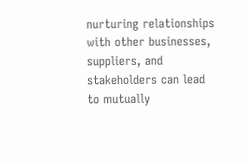nurturing relationships with other businesses, suppliers, and stakeholders can lead to mutually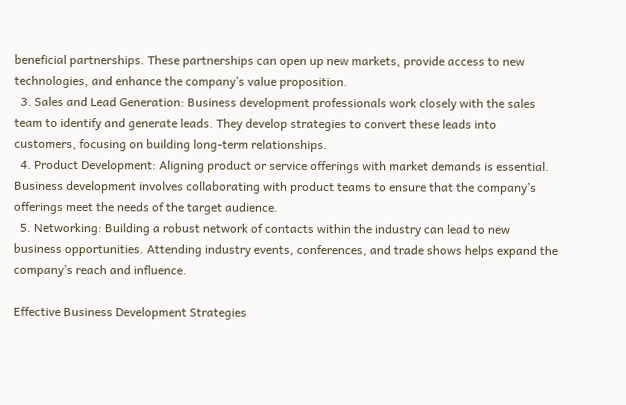beneficial partnerships. These partnerships can open up new markets, provide access to new technologies, and enhance the company’s value proposition.
  3. Sales and Lead Generation: Business development professionals work closely with the sales team to identify and generate leads. They develop strategies to convert these leads into customers, focusing on building long-term relationships.
  4. Product Development: Aligning product or service offerings with market demands is essential. Business development involves collaborating with product teams to ensure that the company’s offerings meet the needs of the target audience.
  5. Networking: Building a robust network of contacts within the industry can lead to new business opportunities. Attending industry events, conferences, and trade shows helps expand the company’s reach and influence.

Effective Business Development Strategies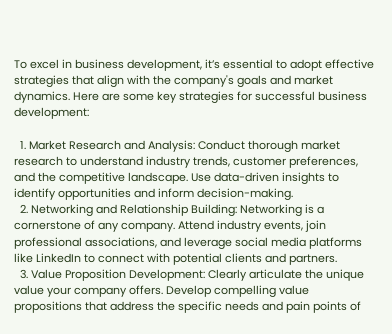To excel in business development, it’s essential to adopt effective strategies that align with the company's goals and market dynamics. Here are some key strategies for successful business development:

  1. Market Research and Analysis: Conduct thorough market research to understand industry trends, customer preferences, and the competitive landscape. Use data-driven insights to identify opportunities and inform decision-making.
  2. Networking and Relationship Building: Networking is a cornerstone of any company. Attend industry events, join professional associations, and leverage social media platforms like LinkedIn to connect with potential clients and partners.
  3. Value Proposition Development: Clearly articulate the unique value your company offers. Develop compelling value propositions that address the specific needs and pain points of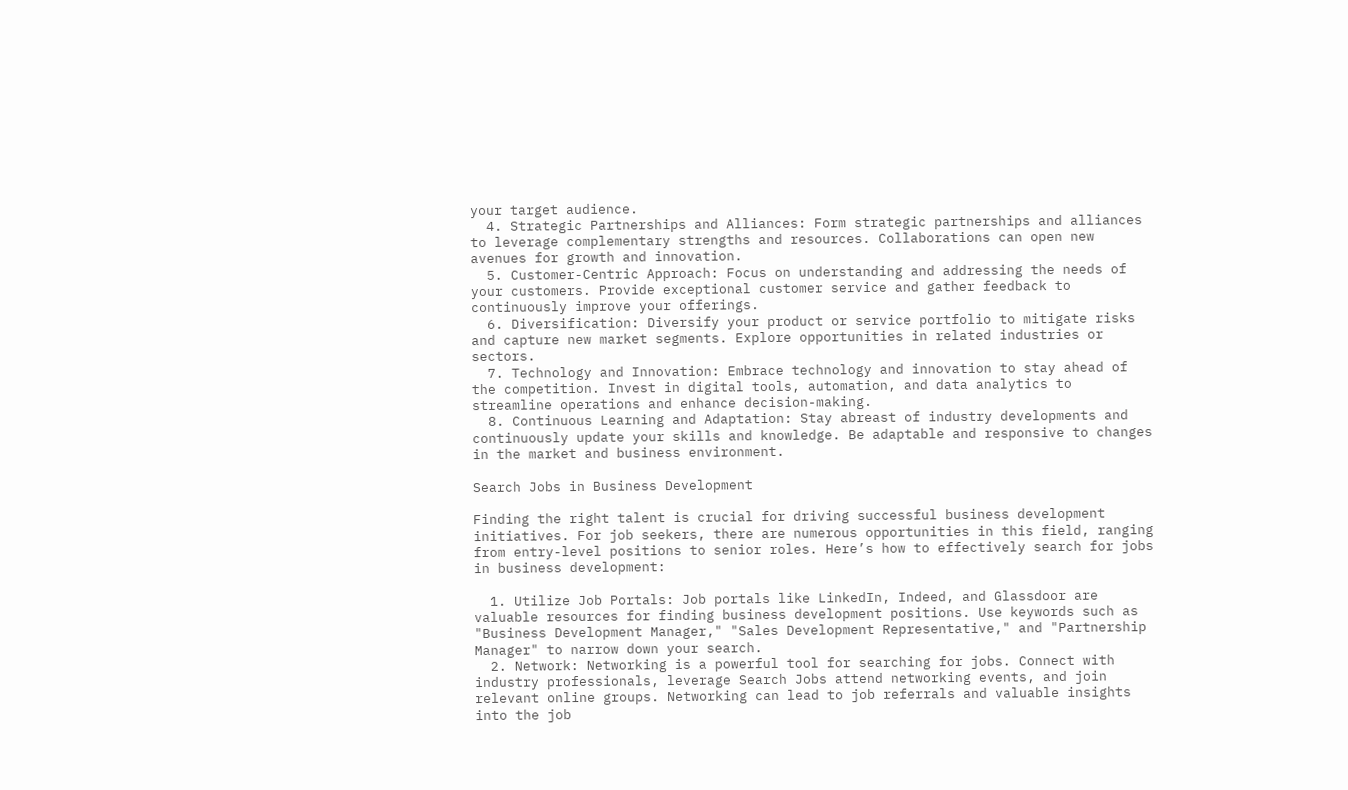your target audience.
  4. Strategic Partnerships and Alliances: Form strategic partnerships and alliances to leverage complementary strengths and resources. Collaborations can open new avenues for growth and innovation.
  5. Customer-Centric Approach: Focus on understanding and addressing the needs of your customers. Provide exceptional customer service and gather feedback to continuously improve your offerings.
  6. Diversification: Diversify your product or service portfolio to mitigate risks and capture new market segments. Explore opportunities in related industries or sectors.
  7. Technology and Innovation: Embrace technology and innovation to stay ahead of the competition. Invest in digital tools, automation, and data analytics to streamline operations and enhance decision-making.
  8. Continuous Learning and Adaptation: Stay abreast of industry developments and continuously update your skills and knowledge. Be adaptable and responsive to changes in the market and business environment.

Search Jobs in Business Development

Finding the right talent is crucial for driving successful business development initiatives. For job seekers, there are numerous opportunities in this field, ranging from entry-level positions to senior roles. Here’s how to effectively search for jobs in business development:

  1. Utilize Job Portals: Job portals like LinkedIn, Indeed, and Glassdoor are valuable resources for finding business development positions. Use keywords such as "Business Development Manager," "Sales Development Representative," and "Partnership Manager" to narrow down your search.
  2. Network: Networking is a powerful tool for searching for jobs. Connect with industry professionals, leverage Search Jobs attend networking events, and join relevant online groups. Networking can lead to job referrals and valuable insights into the job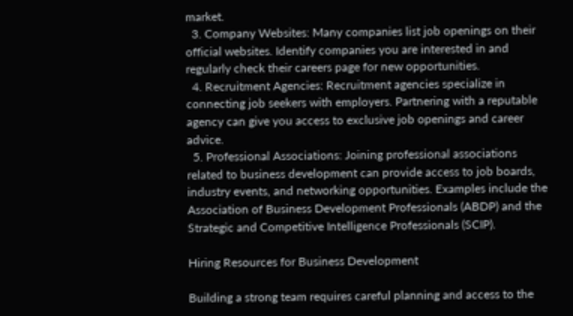market.
  3. Company Websites: Many companies list job openings on their official websites. Identify companies you are interested in and regularly check their careers page for new opportunities.
  4. Recruitment Agencies: Recruitment agencies specialize in connecting job seekers with employers. Partnering with a reputable agency can give you access to exclusive job openings and career advice.
  5. Professional Associations: Joining professional associations related to business development can provide access to job boards, industry events, and networking opportunities. Examples include the Association of Business Development Professionals (ABDP) and the Strategic and Competitive Intelligence Professionals (SCIP).

Hiring Resources for Business Development

Building a strong team requires careful planning and access to the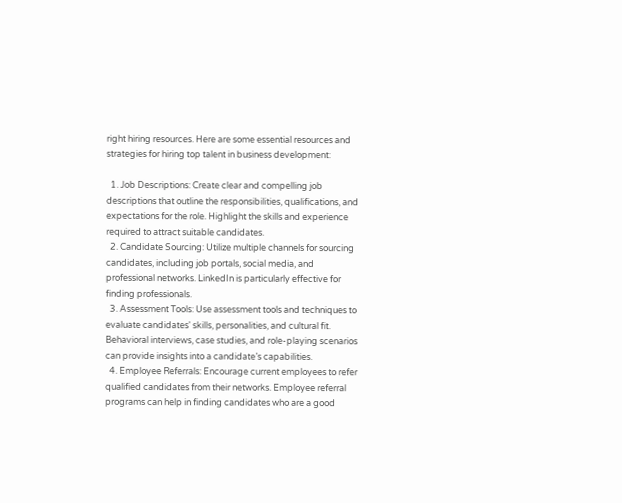right hiring resources. Here are some essential resources and strategies for hiring top talent in business development:

  1. Job Descriptions: Create clear and compelling job descriptions that outline the responsibilities, qualifications, and expectations for the role. Highlight the skills and experience required to attract suitable candidates.
  2. Candidate Sourcing: Utilize multiple channels for sourcing candidates, including job portals, social media, and professional networks. LinkedIn is particularly effective for finding professionals.
  3. Assessment Tools: Use assessment tools and techniques to evaluate candidates' skills, personalities, and cultural fit. Behavioral interviews, case studies, and role-playing scenarios can provide insights into a candidate’s capabilities.
  4. Employee Referrals: Encourage current employees to refer qualified candidates from their networks. Employee referral programs can help in finding candidates who are a good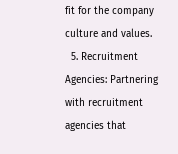fit for the company culture and values.
  5. Recruitment Agencies: Partnering with recruitment agencies that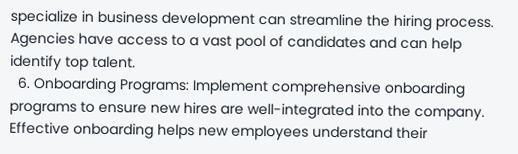specialize in business development can streamline the hiring process. Agencies have access to a vast pool of candidates and can help identify top talent.
  6. Onboarding Programs: Implement comprehensive onboarding programs to ensure new hires are well-integrated into the company. Effective onboarding helps new employees understand their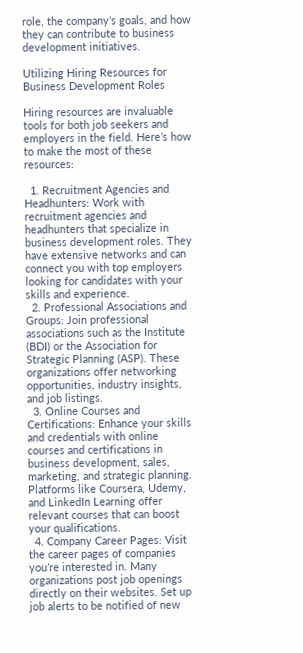role, the company’s goals, and how they can contribute to business development initiatives.

Utilizing Hiring Resources for Business Development Roles

Hiring resources are invaluable tools for both job seekers and employers in the field. Here’s how to make the most of these resources:

  1. Recruitment Agencies and Headhunters: Work with recruitment agencies and headhunters that specialize in business development roles. They have extensive networks and can connect you with top employers looking for candidates with your skills and experience.
  2. Professional Associations and Groups: Join professional associations such as the Institute (BDI) or the Association for Strategic Planning (ASP). These organizations offer networking opportunities, industry insights, and job listings.
  3. Online Courses and Certifications: Enhance your skills and credentials with online courses and certifications in business development, sales, marketing, and strategic planning. Platforms like Coursera, Udemy, and LinkedIn Learning offer relevant courses that can boost your qualifications.
  4. Company Career Pages: Visit the career pages of companies you’re interested in. Many organizations post job openings directly on their websites. Set up job alerts to be notified of new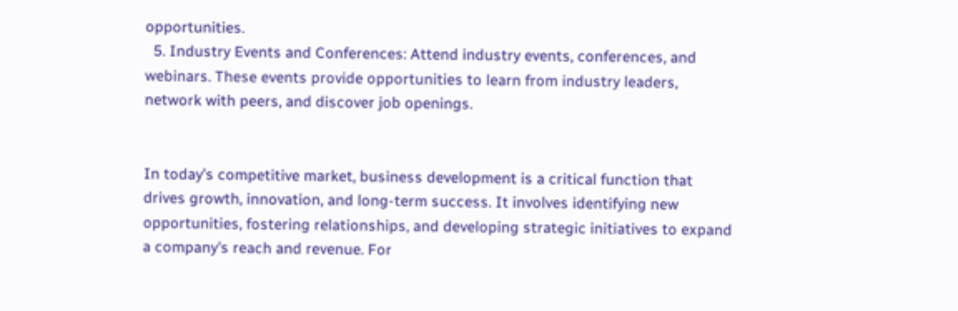opportunities.
  5. Industry Events and Conferences: Attend industry events, conferences, and webinars. These events provide opportunities to learn from industry leaders, network with peers, and discover job openings.


In today’s competitive market, business development is a critical function that drives growth, innovation, and long-term success. It involves identifying new opportunities, fostering relationships, and developing strategic initiatives to expand a company's reach and revenue. For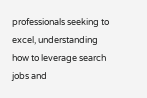professionals seeking to excel, understanding how to leverage search jobs and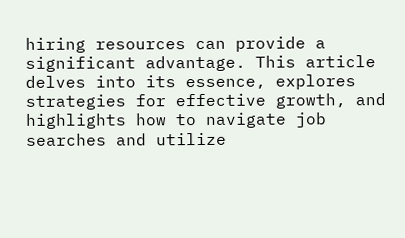hiring resources can provide a significant advantage. This article delves into its essence, explores strategies for effective growth, and highlights how to navigate job searches and utilize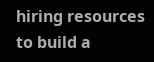hiring resources to build a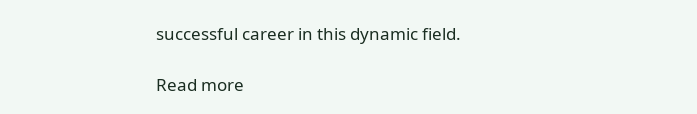successful career in this dynamic field.

Read more